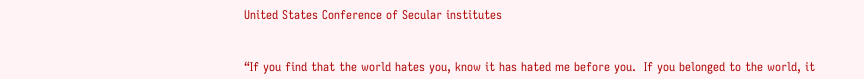United States Conference of Secular institutes


“If you find that the world hates you, know it has hated me before you.  If you belonged to the world, it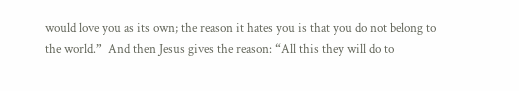would love you as its own; the reason it hates you is that you do not belong to the world.”  And then Jesus gives the reason: “All this they will do to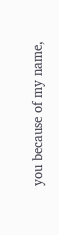you because of my name,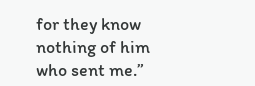for they know nothing of him who sent me.”